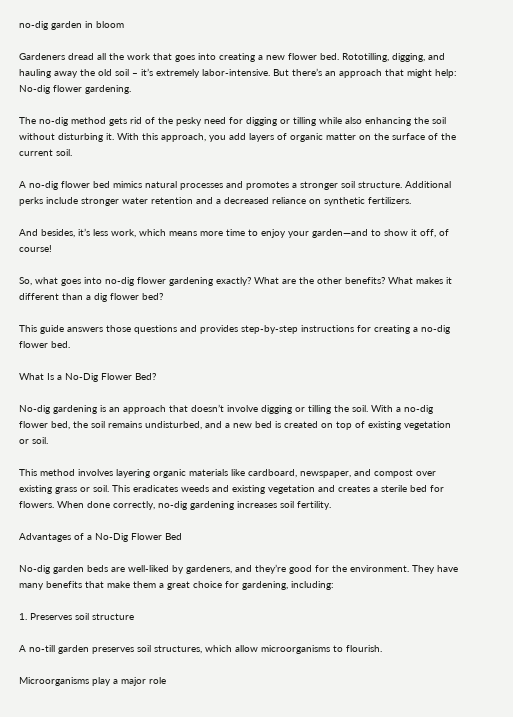no-dig garden in bloom

Gardeners dread all the work that goes into creating a new flower bed. Rototilling, digging, and hauling away the old soil – it’s extremely labor-intensive. But there’s an approach that might help: No-dig flower gardening.

The no-dig method gets rid of the pesky need for digging or tilling while also enhancing the soil without disturbing it. With this approach, you add layers of organic matter on the surface of the current soil.

A no-dig flower bed mimics natural processes and promotes a stronger soil structure. Additional perks include stronger water retention and a decreased reliance on synthetic fertilizers.

And besides, it’s less work, which means more time to enjoy your garden—and to show it off, of course!

So, what goes into no-dig flower gardening exactly? What are the other benefits? What makes it different than a dig flower bed?

This guide answers those questions and provides step-by-step instructions for creating a no-dig flower bed.

What Is a No-Dig Flower Bed?

No-dig gardening is an approach that doesn’t involve digging or tilling the soil. With a no-dig flower bed, the soil remains undisturbed, and a new bed is created on top of existing vegetation or soil.

This method involves layering organic materials like cardboard, newspaper, and compost over existing grass or soil. This eradicates weeds and existing vegetation and creates a sterile bed for flowers. When done correctly, no-dig gardening increases soil fertility.

Advantages of a No-Dig Flower Bed

No-dig garden beds are well-liked by gardeners, and they’re good for the environment. They have many benefits that make them a great choice for gardening, including:

1. Preserves soil structure

A no-till garden preserves soil structures, which allow microorganisms to flourish.

Microorganisms play a major role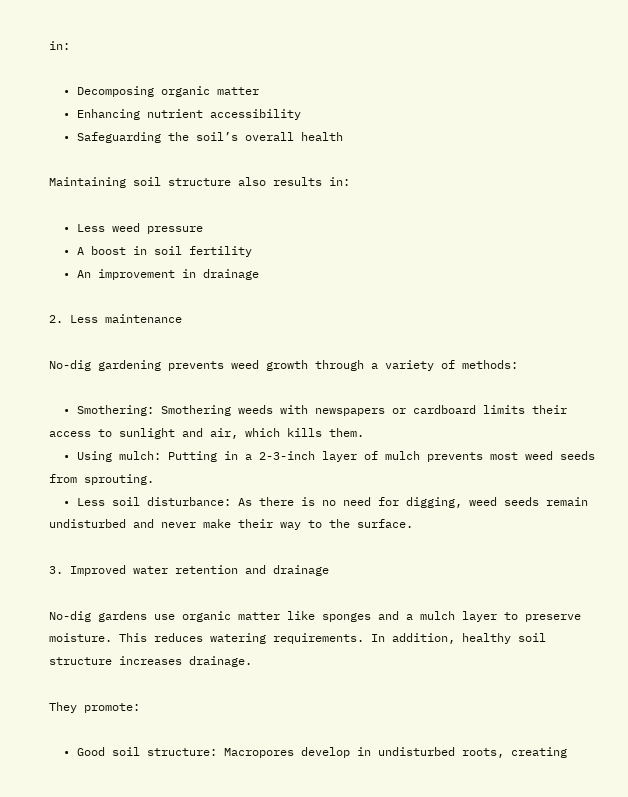in:

  • Decomposing organic matter
  • Enhancing nutrient accessibility
  • Safeguarding the soil’s overall health

Maintaining soil structure also results in:

  • Less weed pressure
  • A boost in soil fertility
  • An improvement in drainage

2. Less maintenance

No-dig gardening prevents weed growth through a variety of methods:

  • Smothering: Smothering weeds with newspapers or cardboard limits their access to sunlight and air, which kills them.
  • Using mulch: Putting in a 2-3-inch layer of mulch prevents most weed seeds from sprouting.
  • Less soil disturbance: As there is no need for digging, weed seeds remain undisturbed and never make their way to the surface.

3. Improved water retention and drainage

No-dig gardens use organic matter like sponges and a mulch layer to preserve moisture. This reduces watering requirements. In addition, healthy soil structure increases drainage.

They promote:

  • Good soil structure: Macropores develop in undisturbed roots, creating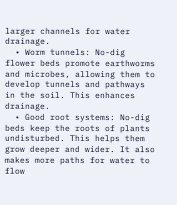larger channels for water drainage.
  • Worm tunnels: No-dig flower beds promote earthworms and microbes, allowing them to develop tunnels and pathways in the soil. This enhances drainage.
  • Good root systems: No-dig beds keep the roots of plants undisturbed. This helps them grow deeper and wider. It also makes more paths for water to flow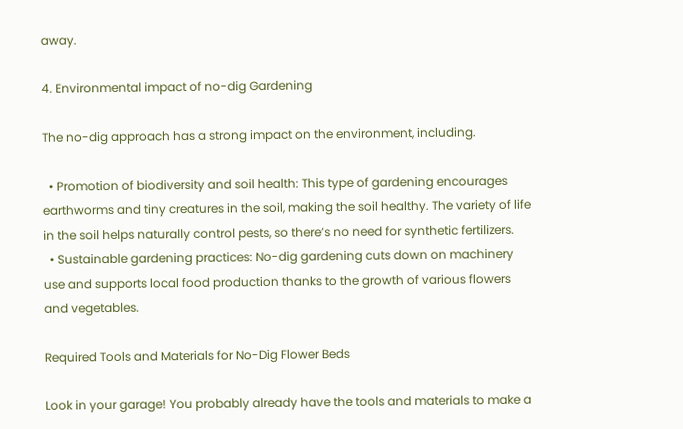away.

4. Environmental impact of no-dig Gardening

The no-dig approach has a strong impact on the environment, including.

  • Promotion of biodiversity and soil health: This type of gardening encourages earthworms and tiny creatures in the soil, making the soil healthy. The variety of life in the soil helps naturally control pests, so there’s no need for synthetic fertilizers.
  • Sustainable gardening practices: No-dig gardening cuts down on machinery use and supports local food production thanks to the growth of various flowers and vegetables.

Required Tools and Materials for No-Dig Flower Beds

Look in your garage! You probably already have the tools and materials to make a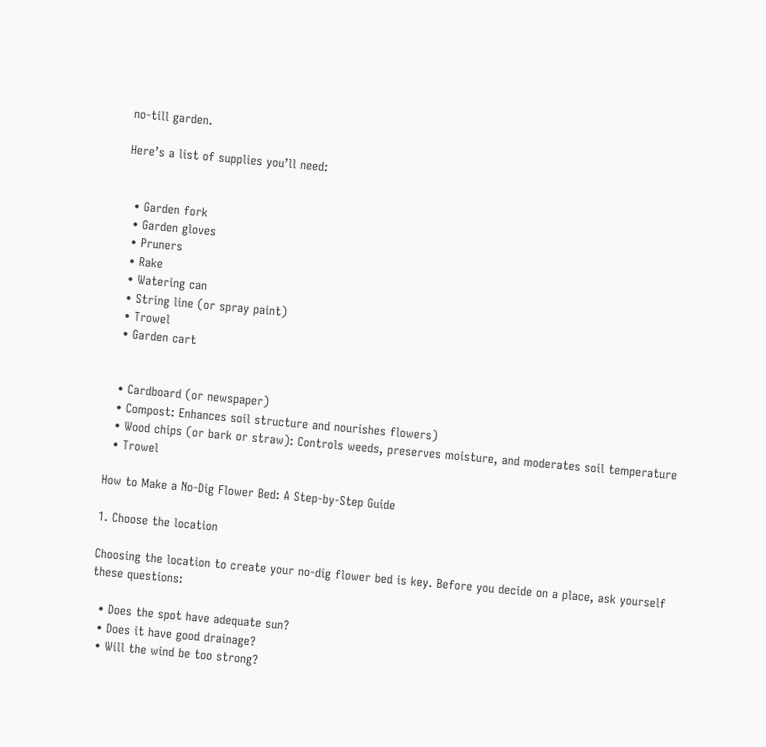no-till garden.

Here’s a list of supplies you’ll need:


  • Garden fork
  • Garden gloves
  • Pruners
  • Rake
  • Watering can
  • String line (or spray paint)
  • Trowel
  • Garden cart


  • Cardboard (or newspaper)
  • Compost: Enhances soil structure and nourishes flowers)
  • Wood chips (or bark or straw): Controls weeds, preserves moisture, and moderates soil temperature
  • Trowel

How to Make a No-Dig Flower Bed: A Step-by-Step Guide

1. Choose the location

Choosing the location to create your no-dig flower bed is key. Before you decide on a place, ask yourself these questions:

  • Does the spot have adequate sun?
  • Does it have good drainage?
  • Will the wind be too strong?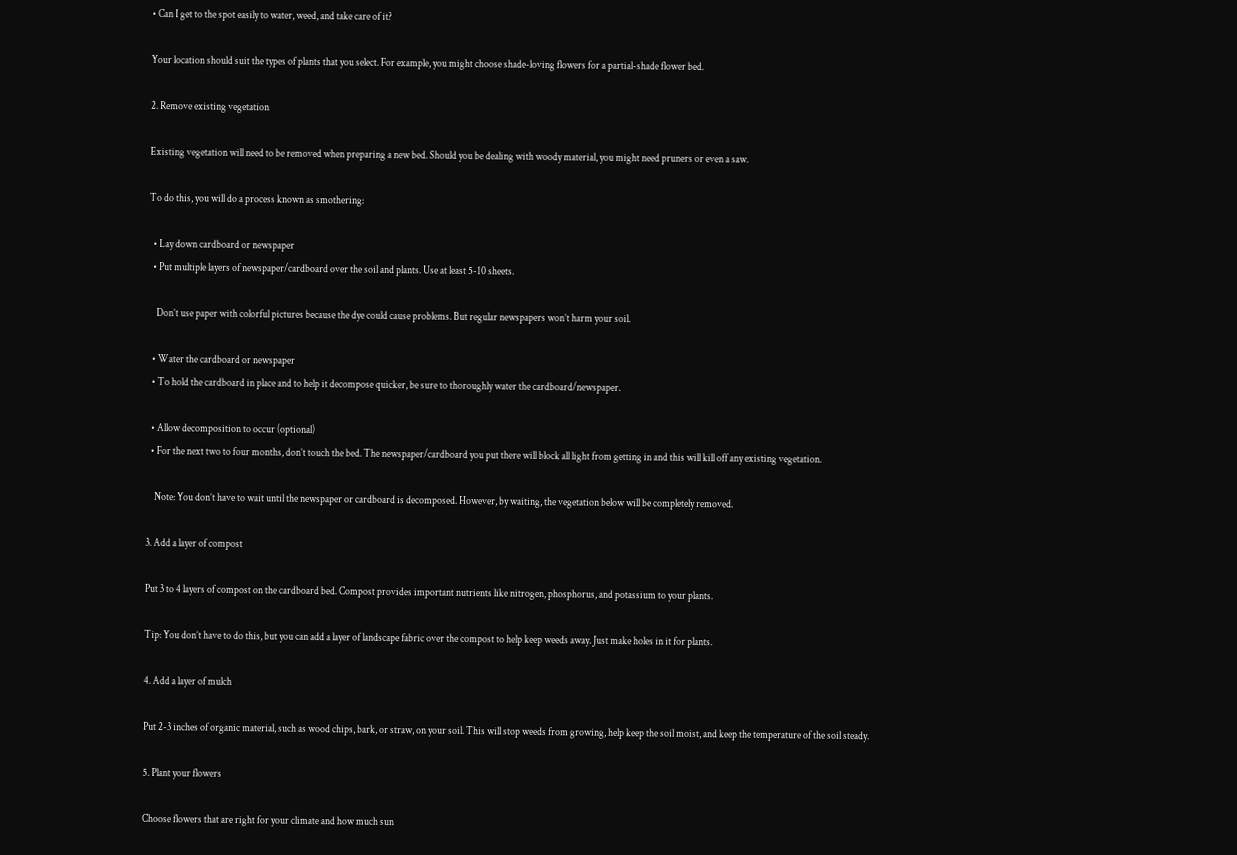• Can I get to the spot easily to water, weed, and take care of it?

Your location should suit the types of plants that you select. For example, you might choose shade-loving flowers for a partial-shade flower bed.

2. Remove existing vegetation

Existing vegetation will need to be removed when preparing a new bed. Should you be dealing with woody material, you might need pruners or even a saw.

To do this, you will do a process known as smothering:

  • Lay down cardboard or newspaper
  • Put multiple layers of newspaper/cardboard over the soil and plants. Use at least 5-10 sheets.

    Don’t use paper with colorful pictures because the dye could cause problems. But regular newspapers won’t harm your soil.

  • Water the cardboard or newspaper
  • To hold the cardboard in place and to help it decompose quicker, be sure to thoroughly water the cardboard/newspaper.

  • Allow decomposition to occur (optional)
  • For the next two to four months, don’t touch the bed. The newspaper/cardboard you put there will block all light from getting in and this will kill off any existing vegetation.

    Note: You don’t have to wait until the newspaper or cardboard is decomposed. However, by waiting, the vegetation below will be completely removed.

3. Add a layer of compost

Put 3 to 4 layers of compost on the cardboard bed. Compost provides important nutrients like nitrogen, phosphorus, and potassium to your plants.

Tip: You don’t have to do this, but you can add a layer of landscape fabric over the compost to help keep weeds away. Just make holes in it for plants.

4. Add a layer of mulch

Put 2-3 inches of organic material, such as wood chips, bark, or straw, on your soil. This will stop weeds from growing, help keep the soil moist, and keep the temperature of the soil steady.

5. Plant your flowers

Choose flowers that are right for your climate and how much sun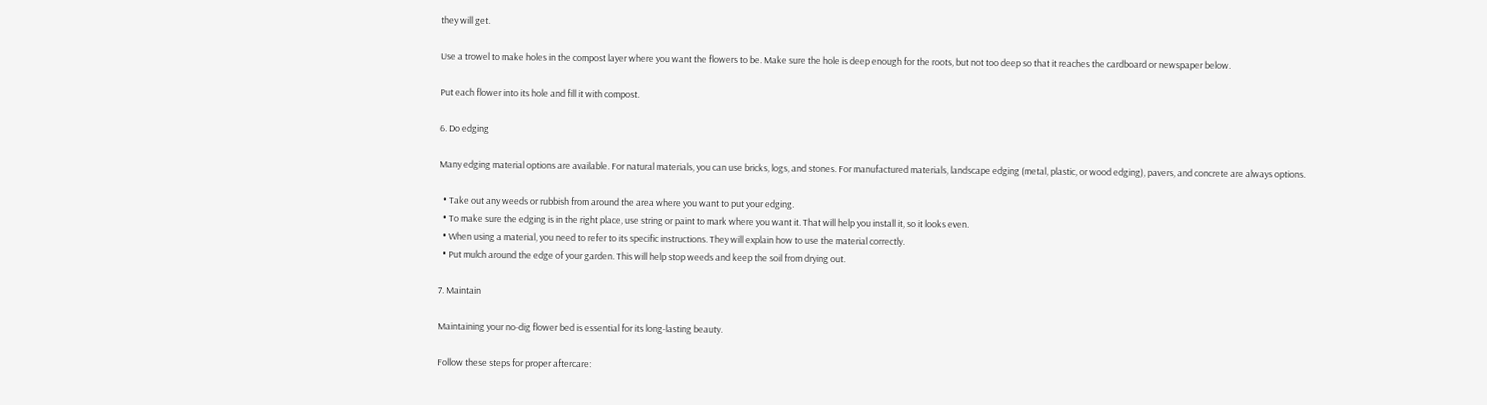they will get.

Use a trowel to make holes in the compost layer where you want the flowers to be. Make sure the hole is deep enough for the roots, but not too deep so that it reaches the cardboard or newspaper below.

Put each flower into its hole and fill it with compost.

6. Do edging

Many edging material options are available. For natural materials, you can use bricks, logs, and stones. For manufactured materials, landscape edging (metal, plastic, or wood edging), pavers, and concrete are always options.

  • Take out any weeds or rubbish from around the area where you want to put your edging.
  • To make sure the edging is in the right place, use string or paint to mark where you want it. That will help you install it, so it looks even.
  • When using a material, you need to refer to its specific instructions. They will explain how to use the material correctly.
  • Put mulch around the edge of your garden. This will help stop weeds and keep the soil from drying out.

7. Maintain

Maintaining your no-dig flower bed is essential for its long-lasting beauty.

Follow these steps for proper aftercare: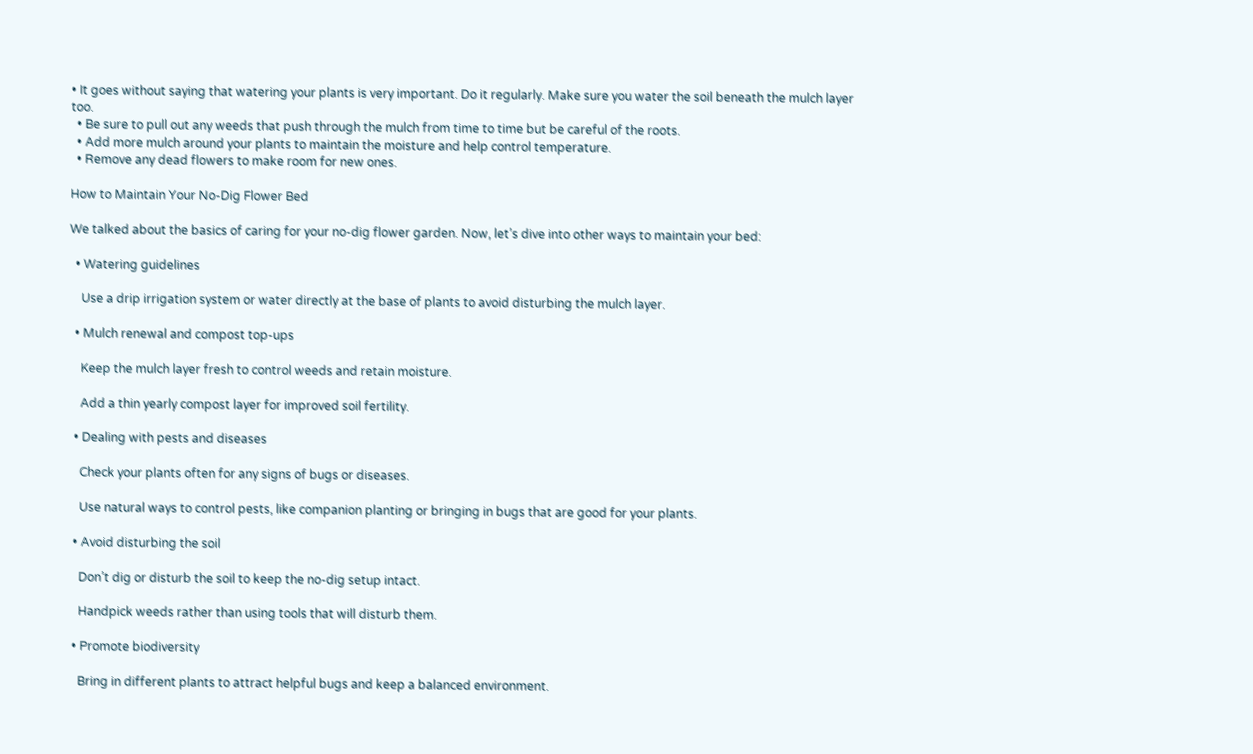• It goes without saying that watering your plants is very important. Do it regularly. Make sure you water the soil beneath the mulch layer too.
  • Be sure to pull out any weeds that push through the mulch from time to time but be careful of the roots.
  • Add more mulch around your plants to maintain the moisture and help control temperature.
  • Remove any dead flowers to make room for new ones.

How to Maintain Your No-Dig Flower Bed

We talked about the basics of caring for your no-dig flower garden. Now, let’s dive into other ways to maintain your bed:

  • Watering guidelines

    Use a drip irrigation system or water directly at the base of plants to avoid disturbing the mulch layer.

  • Mulch renewal and compost top-ups

    Keep the mulch layer fresh to control weeds and retain moisture.

    Add a thin yearly compost layer for improved soil fertility.

  • Dealing with pests and diseases

    Check your plants often for any signs of bugs or diseases.

    Use natural ways to control pests, like companion planting or bringing in bugs that are good for your plants.

  • Avoid disturbing the soil

    Don’t dig or disturb the soil to keep the no-dig setup intact.

    Handpick weeds rather than using tools that will disturb them.

  • Promote biodiversity

    Bring in different plants to attract helpful bugs and keep a balanced environment.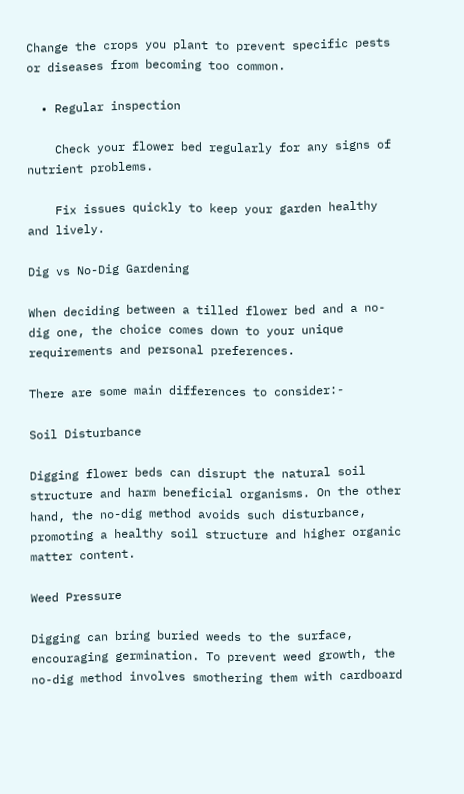Change the crops you plant to prevent specific pests or diseases from becoming too common.

  • Regular inspection

    Check your flower bed regularly for any signs of nutrient problems.

    Fix issues quickly to keep your garden healthy and lively.

Dig vs No-Dig Gardening

When deciding between a tilled flower bed and a no-dig one, the choice comes down to your unique requirements and personal preferences.

There are some main differences to consider:-

Soil Disturbance

Digging flower beds can disrupt the natural soil structure and harm beneficial organisms. On the other hand, the no-dig method avoids such disturbance, promoting a healthy soil structure and higher organic matter content.

Weed Pressure

Digging can bring buried weeds to the surface, encouraging germination. To prevent weed growth, the no-dig method involves smothering them with cardboard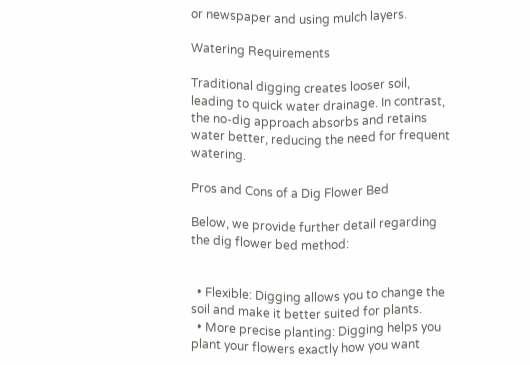or newspaper and using mulch layers.

Watering Requirements

Traditional digging creates looser soil, leading to quick water drainage. In contrast, the no-dig approach absorbs and retains water better, reducing the need for frequent watering.

Pros and Cons of a Dig Flower Bed

Below, we provide further detail regarding the dig flower bed method:


  • Flexible: Digging allows you to change the soil and make it better suited for plants.
  • More precise planting: Digging helps you plant your flowers exactly how you want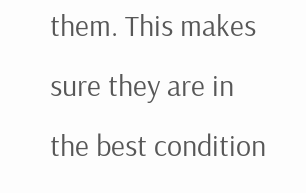them. This makes sure they are in the best condition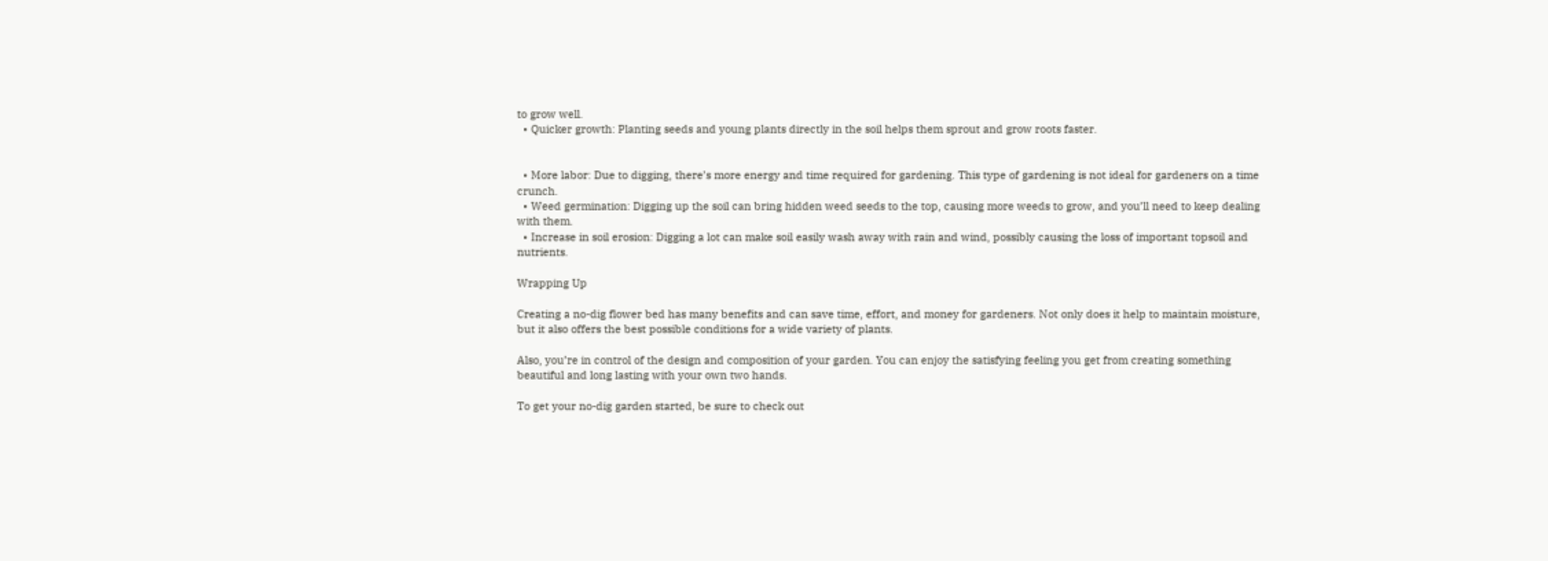to grow well.
  • Quicker growth: Planting seeds and young plants directly in the soil helps them sprout and grow roots faster.


  • More labor: Due to digging, there’s more energy and time required for gardening. This type of gardening is not ideal for gardeners on a time crunch.
  • Weed germination: Digging up the soil can bring hidden weed seeds to the top, causing more weeds to grow, and you’ll need to keep dealing with them.
  • Increase in soil erosion: Digging a lot can make soil easily wash away with rain and wind, possibly causing the loss of important topsoil and nutrients.

Wrapping Up

Creating a no-dig flower bed has many benefits and can save time, effort, and money for gardeners. Not only does it help to maintain moisture, but it also offers the best possible conditions for a wide variety of plants.

Also, you’re in control of the design and composition of your garden. You can enjoy the satisfying feeling you get from creating something beautiful and long lasting with your own two hands.

To get your no-dig garden started, be sure to check out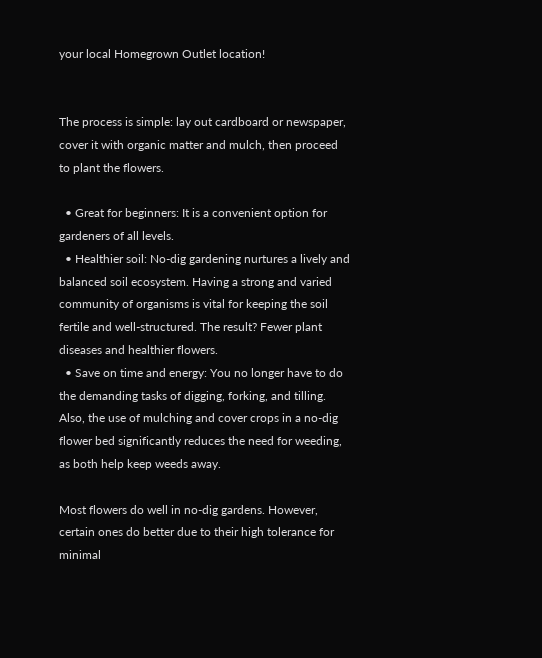your local Homegrown Outlet location!


The process is simple: lay out cardboard or newspaper, cover it with organic matter and mulch, then proceed to plant the flowers.

  • Great for beginners: It is a convenient option for gardeners of all levels.
  • Healthier soil: No-dig gardening nurtures a lively and balanced soil ecosystem. Having a strong and varied community of organisms is vital for keeping the soil fertile and well-structured. The result? Fewer plant diseases and healthier flowers.
  • Save on time and energy: You no longer have to do the demanding tasks of digging, forking, and tilling. Also, the use of mulching and cover crops in a no-dig flower bed significantly reduces the need for weeding, as both help keep weeds away.

Most flowers do well in no-dig gardens. However, certain ones do better due to their high tolerance for minimal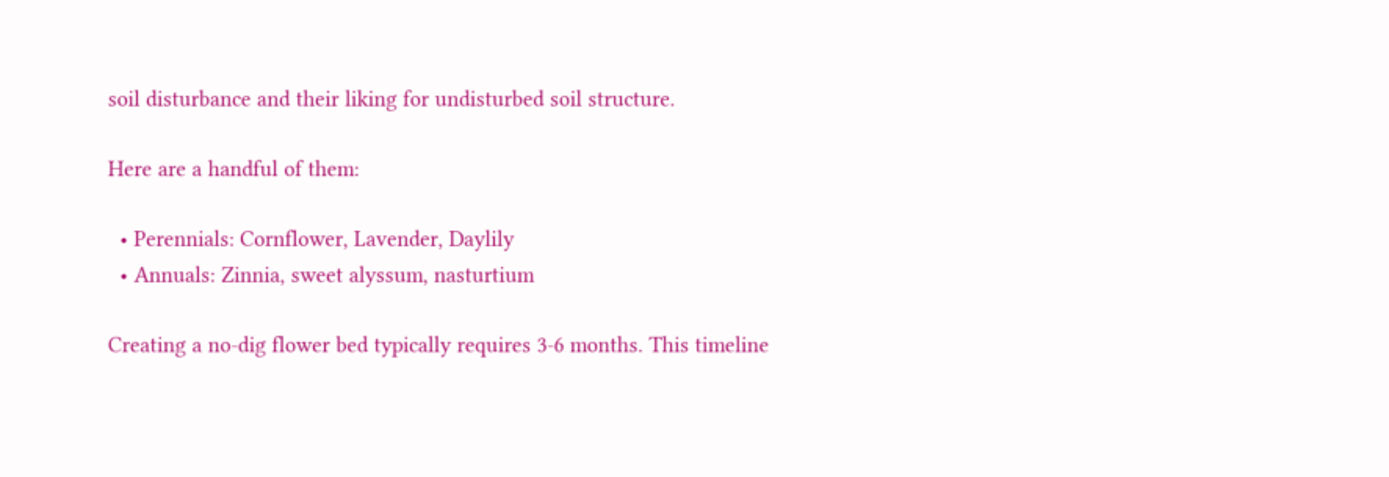soil disturbance and their liking for undisturbed soil structure.

Here are a handful of them:

  • Perennials: Cornflower, Lavender, Daylily
  • Annuals: Zinnia, sweet alyssum, nasturtium

Creating a no-dig flower bed typically requires 3-6 months. This timeline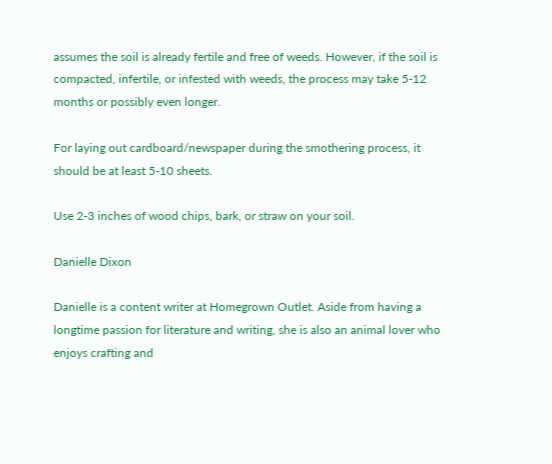assumes the soil is already fertile and free of weeds. However, if the soil is compacted, infertile, or infested with weeds, the process may take 5-12 months or possibly even longer.

For laying out cardboard/newspaper during the smothering process, it should be at least 5-10 sheets.

Use 2-3 inches of wood chips, bark, or straw on your soil.

Danielle Dixon

Danielle is a content writer at Homegrown Outlet. Aside from having a longtime passion for literature and writing, she is also an animal lover who enjoys crafting and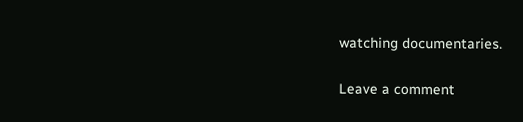watching documentaries.

Leave a comment